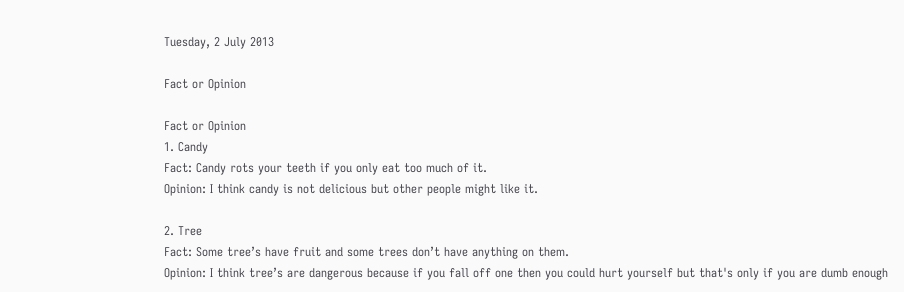Tuesday, 2 July 2013

Fact or Opinion

Fact or Opinion
1. Candy
Fact: Candy rots your teeth if you only eat too much of it.
Opinion: I think candy is not delicious but other people might like it.

2. Tree
Fact: Some tree’s have fruit and some trees don’t have anything on them.
Opinion: I think tree’s are dangerous because if you fall off one then you could hurt yourself but that's only if you are dumb enough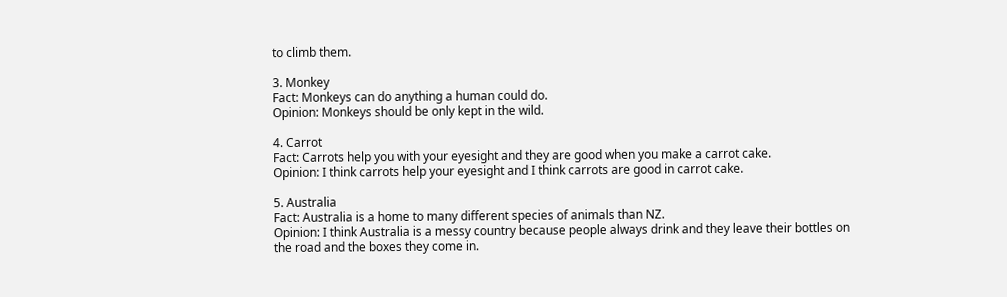to climb them.

3. Monkey
Fact: Monkeys can do anything a human could do.
Opinion: Monkeys should be only kept in the wild.

4. Carrot
Fact: Carrots help you with your eyesight and they are good when you make a carrot cake.
Opinion: I think carrots help your eyesight and I think carrots are good in carrot cake.

5. Australia
Fact: Australia is a home to many different species of animals than NZ.
Opinion: I think Australia is a messy country because people always drink and they leave their bottles on the road and the boxes they come in.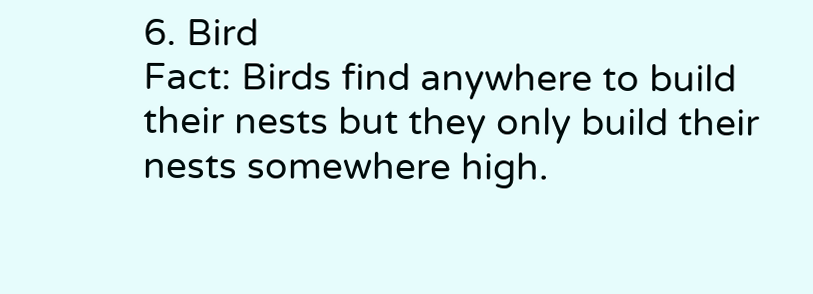6. Bird
Fact: Birds find anywhere to build their nests but they only build their nests somewhere high.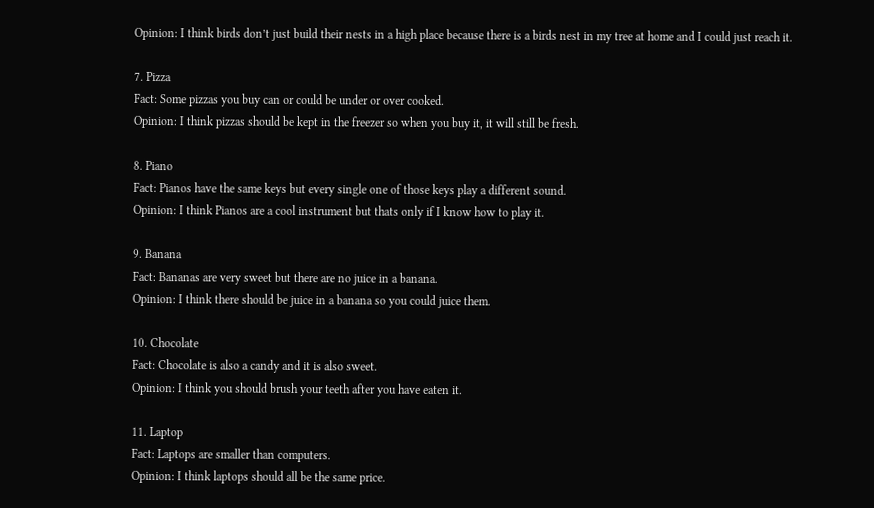Opinion: I think birds don’t just build their nests in a high place because there is a birds nest in my tree at home and I could just reach it.

7. Pizza
Fact: Some pizzas you buy can or could be under or over cooked.
Opinion: I think pizzas should be kept in the freezer so when you buy it, it will still be fresh.

8. Piano
Fact: Pianos have the same keys but every single one of those keys play a different sound.
Opinion: I think Pianos are a cool instrument but thats only if I know how to play it.

9. Banana
Fact: Bananas are very sweet but there are no juice in a banana.
Opinion: I think there should be juice in a banana so you could juice them.

10. Chocolate
Fact: Chocolate is also a candy and it is also sweet.
Opinion: I think you should brush your teeth after you have eaten it.

11. Laptop
Fact: Laptops are smaller than computers.
Opinion: I think laptops should all be the same price.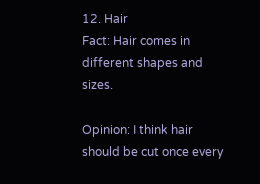12. Hair
Fact: Hair comes in different shapes and sizes.

Opinion: I think hair should be cut once every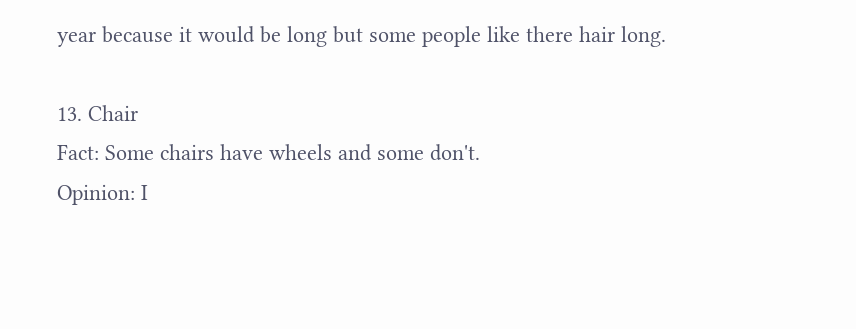year because it would be long but some people like there hair long.

13. Chair
Fact: Some chairs have wheels and some don't.
Opinion: I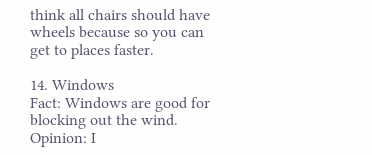think all chairs should have wheels because so you can get to places faster.

14. Windows
Fact: Windows are good for blocking out the wind.
Opinion: I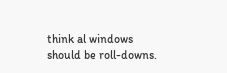think al windows should be roll-downs.